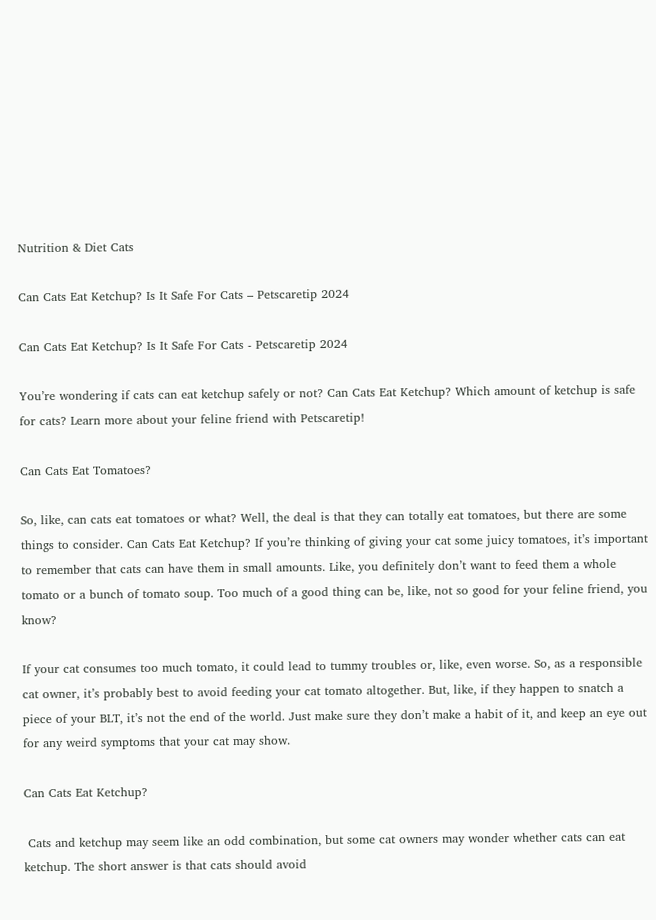Nutrition & Diet Cats

Can Cats Eat Ketchup? Is It Safe For Cats – Petscaretip 2024

Can Cats Eat Ketchup? Is It Safe For Cats - Petscaretip 2024

You’re wondering if cats can eat ketchup safely or not? Can Cats Eat Ketchup? Which amount of ketchup is safe for cats? Learn more about your feline friend with Petscaretip!

Can Cats Eat Tomatoes?

So, like, can cats eat tomatoes or what? Well, the deal is that they can totally eat tomatoes, but there are some things to consider. Can Cats Eat Ketchup? If you’re thinking of giving your cat some juicy tomatoes, it’s important to remember that cats can have them in small amounts. Like, you definitely don’t want to feed them a whole tomato or a bunch of tomato soup. Too much of a good thing can be, like, not so good for your feline friend, you know?

If your cat consumes too much tomato, it could lead to tummy troubles or, like, even worse. So, as a responsible cat owner, it’s probably best to avoid feeding your cat tomato altogether. But, like, if they happen to snatch a piece of your BLT, it’s not the end of the world. Just make sure they don’t make a habit of it, and keep an eye out for any weird symptoms that your cat may show.

Can Cats Eat Ketchup?

 Cats and ketchup may seem like an odd combination, but some cat owners may wonder whether cats can eat ketchup. The short answer is that cats should avoid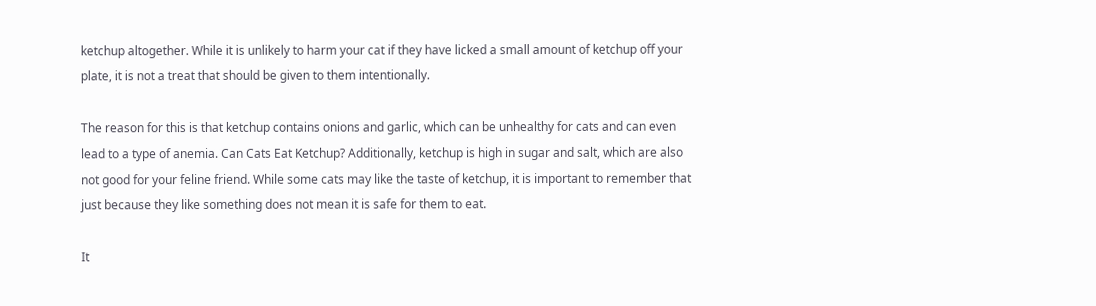ketchup altogether. While it is unlikely to harm your cat if they have licked a small amount of ketchup off your plate, it is not a treat that should be given to them intentionally.

The reason for this is that ketchup contains onions and garlic, which can be unhealthy for cats and can even lead to a type of anemia. Can Cats Eat Ketchup? Additionally, ketchup is high in sugar and salt, which are also not good for your feline friend. While some cats may like the taste of ketchup, it is important to remember that just because they like something does not mean it is safe for them to eat.

It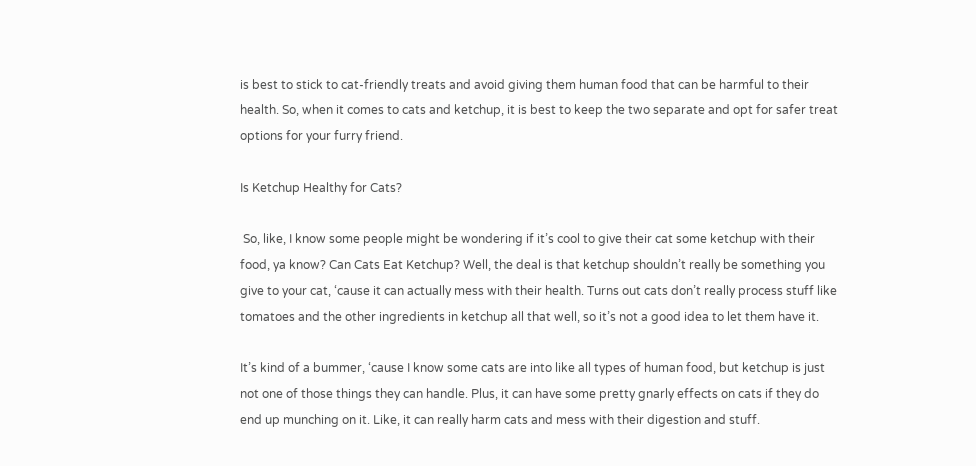is best to stick to cat-friendly treats and avoid giving them human food that can be harmful to their health. So, when it comes to cats and ketchup, it is best to keep the two separate and opt for safer treat options for your furry friend.

Is Ketchup Healthy for Cats?

 So, like, I know some people might be wondering if it’s cool to give their cat some ketchup with their food, ya know? Can Cats Eat Ketchup? Well, the deal is that ketchup shouldn’t really be something you give to your cat, ‘cause it can actually mess with their health. Turns out cats don’t really process stuff like tomatoes and the other ingredients in ketchup all that well, so it’s not a good idea to let them have it.

It’s kind of a bummer, ‘cause I know some cats are into like all types of human food, but ketchup is just not one of those things they can handle. Plus, it can have some pretty gnarly effects on cats if they do end up munching on it. Like, it can really harm cats and mess with their digestion and stuff.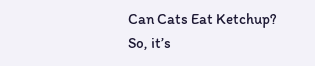Can Cats Eat Ketchup? So, it’s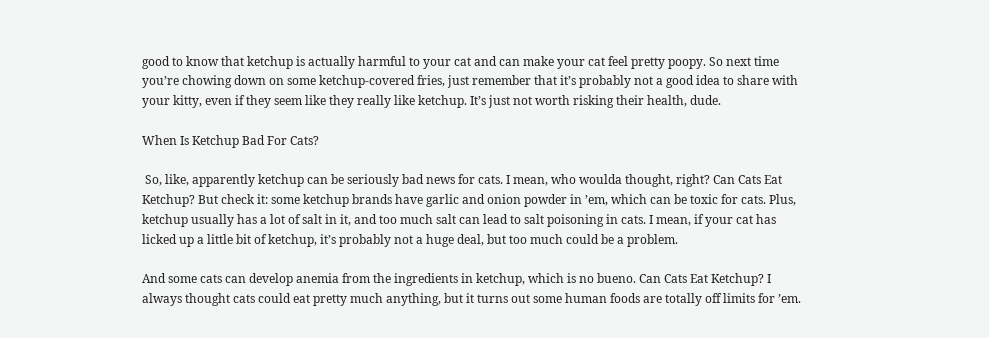good to know that ketchup is actually harmful to your cat and can make your cat feel pretty poopy. So next time you’re chowing down on some ketchup-covered fries, just remember that it’s probably not a good idea to share with your kitty, even if they seem like they really like ketchup. It’s just not worth risking their health, dude.

When Is Ketchup Bad For Cats?

 So, like, apparently ketchup can be seriously bad news for cats. I mean, who woulda thought, right? Can Cats Eat Ketchup? But check it: some ketchup brands have garlic and onion powder in ’em, which can be toxic for cats. Plus, ketchup usually has a lot of salt in it, and too much salt can lead to salt poisoning in cats. I mean, if your cat has licked up a little bit of ketchup, it’s probably not a huge deal, but too much could be a problem.

And some cats can develop anemia from the ingredients in ketchup, which is no bueno. Can Cats Eat Ketchup? I always thought cats could eat pretty much anything, but it turns out some human foods are totally off limits for ’em.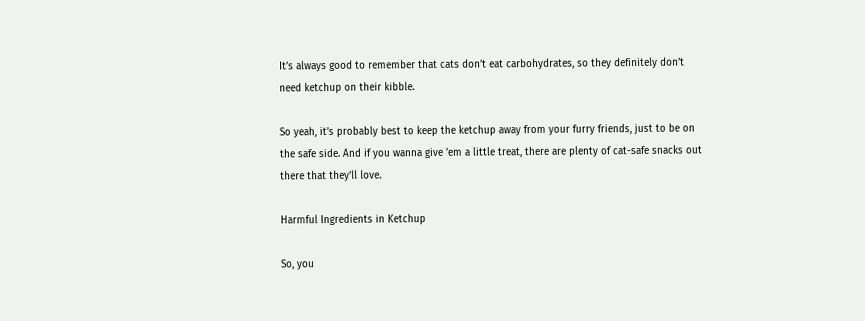It’s always good to remember that cats don’t eat carbohydrates, so they definitely don’t need ketchup on their kibble.

So yeah, it’s probably best to keep the ketchup away from your furry friends, just to be on the safe side. And if you wanna give ’em a little treat, there are plenty of cat-safe snacks out there that they’ll love.

Harmful Ingredients in Ketchup

So, you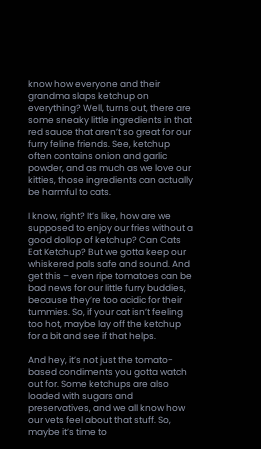know how everyone and their grandma slaps ketchup on everything? Well, turns out, there are some sneaky little ingredients in that red sauce that aren’t so great for our furry feline friends. See, ketchup often contains onion and garlic powder, and as much as we love our kitties, those ingredients can actually be harmful to cats.

I know, right? It’s like, how are we supposed to enjoy our fries without a good dollop of ketchup? Can Cats Eat Ketchup? But we gotta keep our whiskered pals safe and sound. And get this – even ripe tomatoes can be bad news for our little furry buddies, because they’re too acidic for their tummies. So, if your cat isn’t feeling too hot, maybe lay off the ketchup for a bit and see if that helps.

And hey, it’s not just the tomato-based condiments you gotta watch out for. Some ketchups are also loaded with sugars and preservatives, and we all know how our vets feel about that stuff. So, maybe it’s time to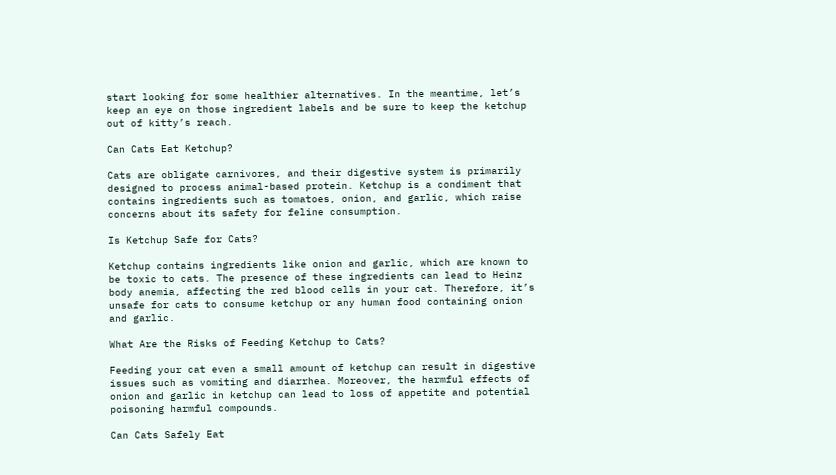start looking for some healthier alternatives. In the meantime, let’s keep an eye on those ingredient labels and be sure to keep the ketchup out of kitty’s reach.

Can Cats Eat Ketchup?

Cats are obligate carnivores, and their digestive system is primarily designed to process animal-based protein. Ketchup is a condiment that contains ingredients such as tomatoes, onion, and garlic, which raise concerns about its safety for feline consumption.

Is Ketchup Safe for Cats?

Ketchup contains ingredients like onion and garlic, which are known to be toxic to cats. The presence of these ingredients can lead to Heinz body anemia, affecting the red blood cells in your cat. Therefore, it’s unsafe for cats to consume ketchup or any human food containing onion and garlic.

What Are the Risks of Feeding Ketchup to Cats?

Feeding your cat even a small amount of ketchup can result in digestive issues such as vomiting and diarrhea. Moreover, the harmful effects of onion and garlic in ketchup can lead to loss of appetite and potential poisoning harmful compounds.

Can Cats Safely Eat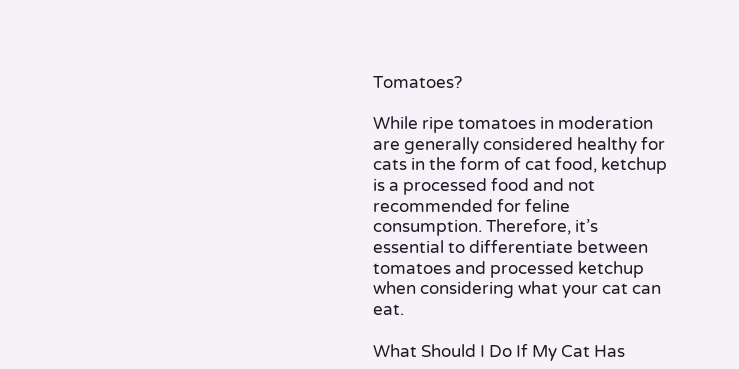Tomatoes?

While ripe tomatoes in moderation are generally considered healthy for cats in the form of cat food, ketchup is a processed food and not recommended for feline consumption. Therefore, it’s essential to differentiate between tomatoes and processed ketchup when considering what your cat can eat.

What Should I Do If My Cat Has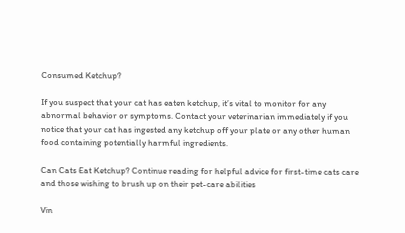Consumed Ketchup?

If you suspect that your cat has eaten ketchup, it’s vital to monitor for any abnormal behavior or symptoms. Contact your veterinarian immediately if you notice that your cat has ingested any ketchup off your plate or any other human food containing potentially harmful ingredients.

Can Cats Eat Ketchup? Continue reading for helpful advice for first-time cats care and those wishing to brush up on their pet-care abilities

Vin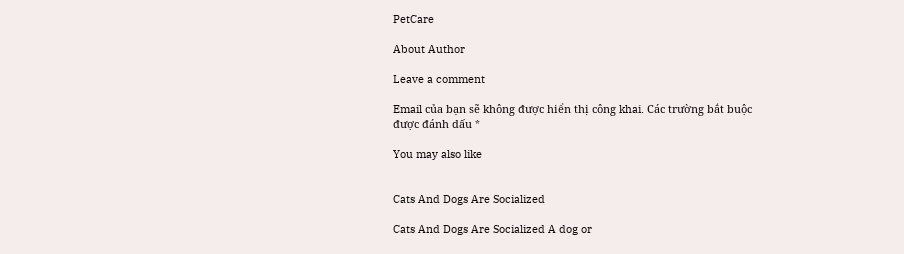PetCare

About Author

Leave a comment

Email của bạn sẽ không được hiển thị công khai. Các trường bắt buộc được đánh dấu *

You may also like


Cats And Dogs Are Socialized

Cats And Dogs Are Socialized A dog or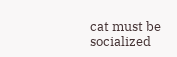cat must be socialized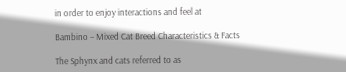in order to enjoy interactions and feel at

Bambino – Mixed Cat Breed Characteristics & Facts

The Sphynx and cats referred to as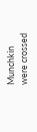Munchkin were crossed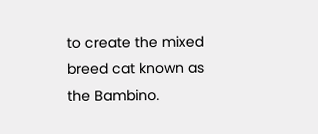to create the mixed breed cat known as the Bambino.